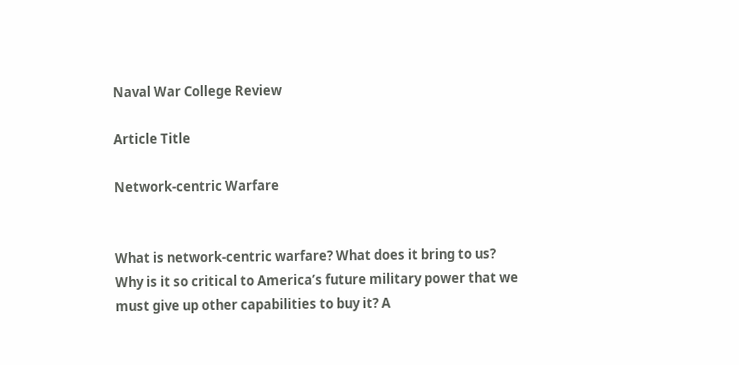Naval War College Review

Article Title

Network-centric Warfare


What is network-centric warfare? What does it bring to us? Why is it so critical to America’s future military power that we must give up other capabilities to buy it? A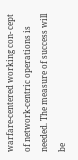warfare-centered working con- cept of network-centric operations is needed. The measure of success will be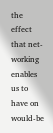the effect that net- working enables us to have on would-be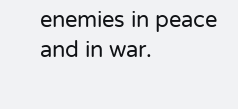enemies in peace and in war.